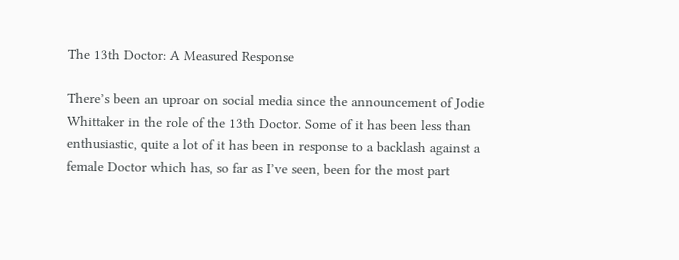The 13th Doctor: A Measured Response

There’s been an uproar on social media since the announcement of Jodie Whittaker in the role of the 13th Doctor. Some of it has been less than enthusiastic, quite a lot of it has been in response to a backlash against a female Doctor which has, so far as I’ve seen, been for the most part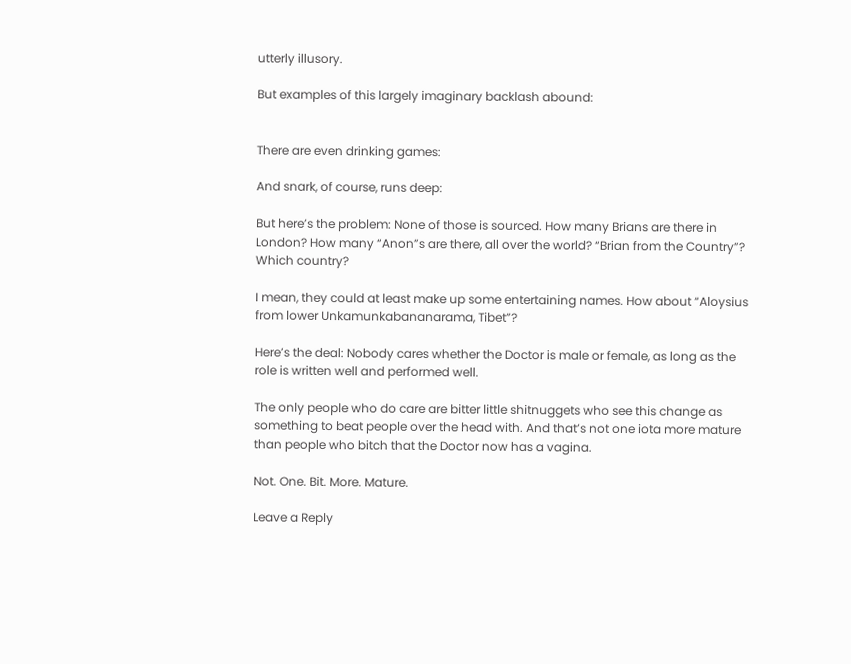utterly illusory.

But examples of this largely imaginary backlash abound:


There are even drinking games:

And snark, of course, runs deep:

But here’s the problem: None of those is sourced. How many Brians are there in London? How many “Anon”s are there, all over the world? “Brian from the Country”? Which country?

I mean, they could at least make up some entertaining names. How about “Aloysius from lower Unkamunkabananarama, Tibet”?

Here’s the deal: Nobody cares whether the Doctor is male or female, as long as the role is written well and performed well.

The only people who do care are bitter little shitnuggets who see this change as something to beat people over the head with. And that’s not one iota more mature than people who bitch that the Doctor now has a vagina.

Not. One. Bit. More. Mature.

Leave a Reply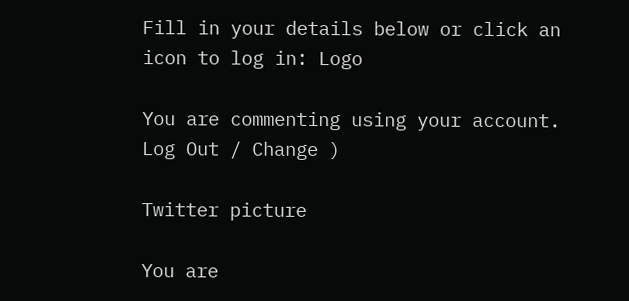Fill in your details below or click an icon to log in: Logo

You are commenting using your account. Log Out / Change )

Twitter picture

You are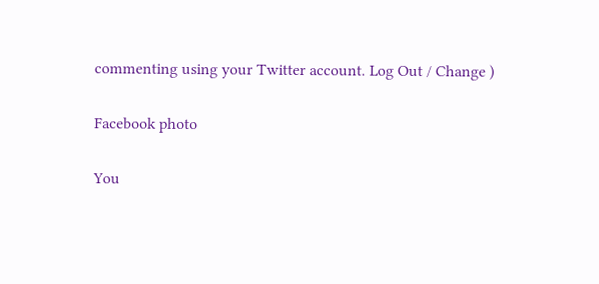commenting using your Twitter account. Log Out / Change )

Facebook photo

You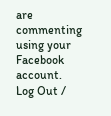are commenting using your Facebook account. Log Out /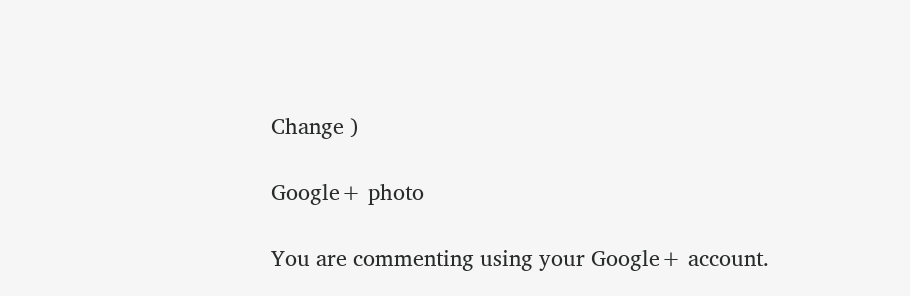Change )

Google+ photo

You are commenting using your Google+ account.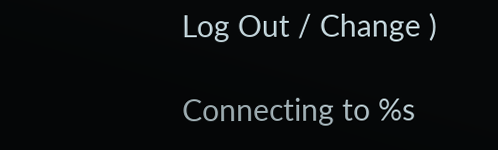Log Out / Change )

Connecting to %s